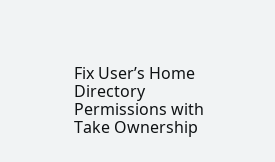Fix User’s Home Directory Permissions with Take Ownership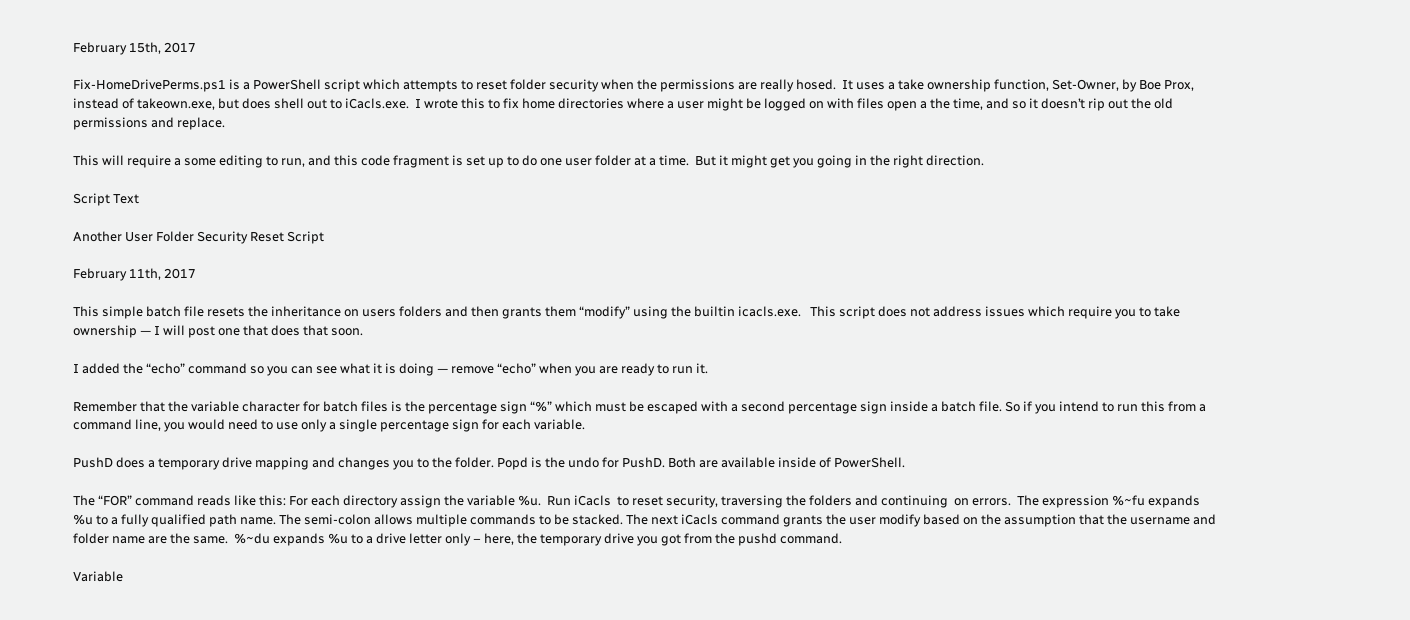February 15th, 2017

Fix-HomeDrivePerms.ps1 is a PowerShell script which attempts to reset folder security when the permissions are really hosed.  It uses a take ownership function, Set-Owner, by Boe Prox, instead of takeown.exe, but does shell out to iCacls.exe.  I wrote this to fix home directories where a user might be logged on with files open a the time, and so it doesn’t rip out the old permissions and replace.

This will require a some editing to run, and this code fragment is set up to do one user folder at a time.  But it might get you going in the right direction.

Script Text

Another User Folder Security Reset Script

February 11th, 2017

This simple batch file resets the inheritance on users folders and then grants them “modify” using the builtin icacls.exe.   This script does not address issues which require you to take ownership — I will post one that does that soon.

I added the “echo” command so you can see what it is doing — remove “echo” when you are ready to run it.

Remember that the variable character for batch files is the percentage sign “%” which must be escaped with a second percentage sign inside a batch file. So if you intend to run this from a command line, you would need to use only a single percentage sign for each variable.

PushD does a temporary drive mapping and changes you to the folder. Popd is the undo for PushD. Both are available inside of PowerShell.

The “FOR” command reads like this: For each directory assign the variable %u.  Run iCacls  to reset security, traversing the folders and continuing  on errors.  The expression %~fu expands %u to a fully qualified path name. The semi-colon allows multiple commands to be stacked. The next iCacls command grants the user modify based on the assumption that the username and folder name are the same.  %~du expands %u to a drive letter only – here, the temporary drive you got from the pushd command.

Variable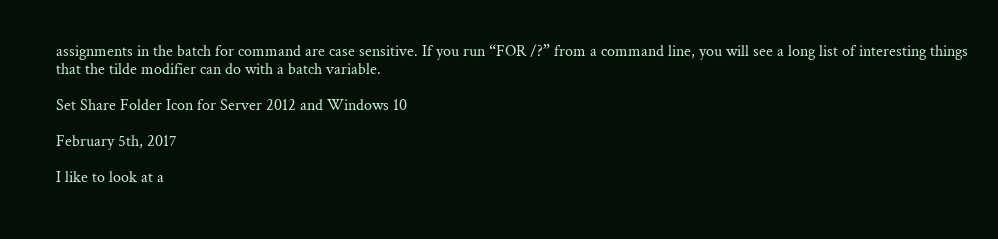assignments in the batch for command are case sensitive. If you run “FOR /?” from a command line, you will see a long list of interesting things that the tilde modifier can do with a batch variable.

Set Share Folder Icon for Server 2012 and Windows 10

February 5th, 2017

I like to look at a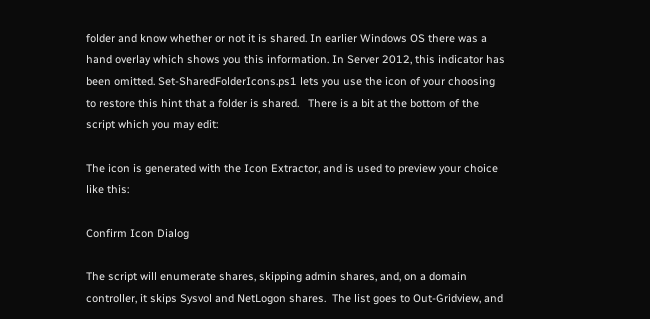folder and know whether or not it is shared. In earlier Windows OS there was a hand overlay which shows you this information. In Server 2012, this indicator has been omitted. Set-SharedFolderIcons.ps1 lets you use the icon of your choosing to restore this hint that a folder is shared.   There is a bit at the bottom of the script which you may edit:

The icon is generated with the Icon Extractor, and is used to preview your choice like this:

Confirm Icon Dialog

The script will enumerate shares, skipping admin shares, and, on a domain controller, it skips Sysvol and NetLogon shares.  The list goes to Out-Gridview, and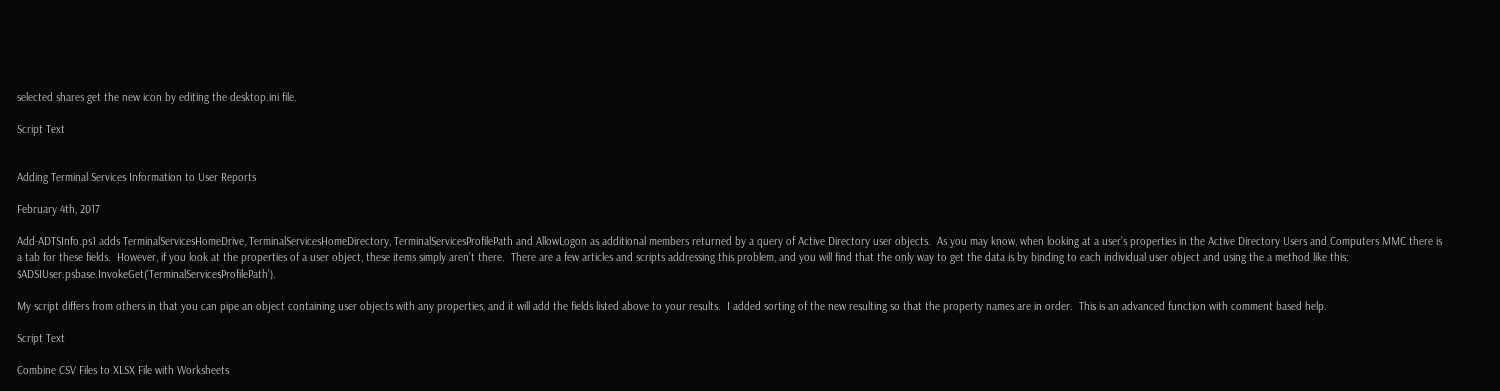selected shares get the new icon by editing the desktop.ini file.

Script Text


Adding Terminal Services Information to User Reports

February 4th, 2017

Add-ADTSInfo.ps1 adds TerminalServicesHomeDrive, TerminalServicesHomeDirectory, TerminalServicesProfilePath and AllowLogon as additional members returned by a query of Active Directory user objects.  As you may know, when looking at a user’s properties in the Active Directory Users and Computers MMC there is a tab for these fields.  However, if you look at the properties of a user object, these items simply aren’t there.  There are a few articles and scripts addressing this problem, and you will find that the only way to get the data is by binding to each individual user object and using the a method like this: $ADSIUser.psbase.InvokeGet(‘TerminalServicesProfilePath’).

My script differs from others in that you can pipe an object containing user objects with any properties, and it will add the fields listed above to your results.  I added sorting of the new resulting so that the property names are in order.  This is an advanced function with comment based help.

Script Text

Combine CSV Files to XLSX File with Worksheets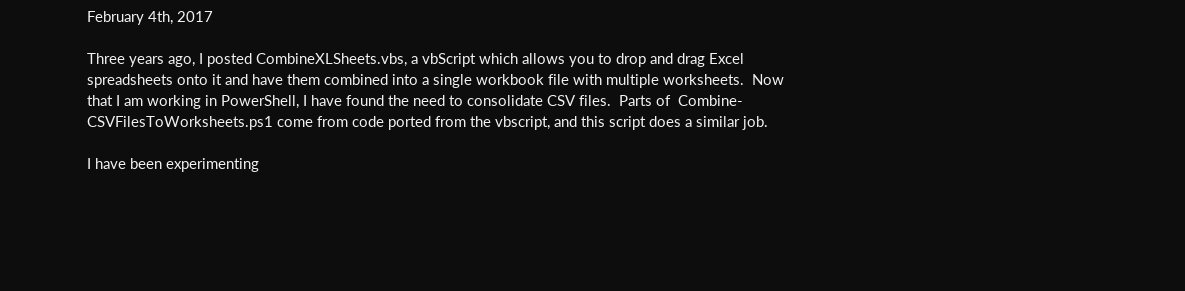February 4th, 2017

Three years ago, I posted CombineXLSheets.vbs, a vbScript which allows you to drop and drag Excel spreadsheets onto it and have them combined into a single workbook file with multiple worksheets.  Now that I am working in PowerShell, I have found the need to consolidate CSV files.  Parts of  Combine-CSVFilesToWorksheets.ps1 come from code ported from the vbscript, and this script does a similar job.

I have been experimenting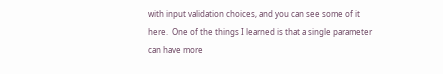with input validation choices, and you can see some of it here.  One of the things I learned is that a single parameter can have more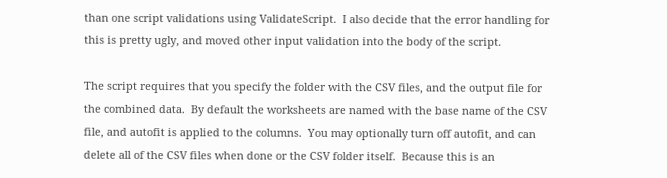than one script validations using ValidateScript.  I also decide that the error handling for this is pretty ugly, and moved other input validation into the body of the script.

The script requires that you specify the folder with the CSV files, and the output file for the combined data.  By default the worksheets are named with the base name of the CSV file, and autofit is applied to the columns.  You may optionally turn off autofit, and can delete all of the CSV files when done or the CSV folder itself.  Because this is an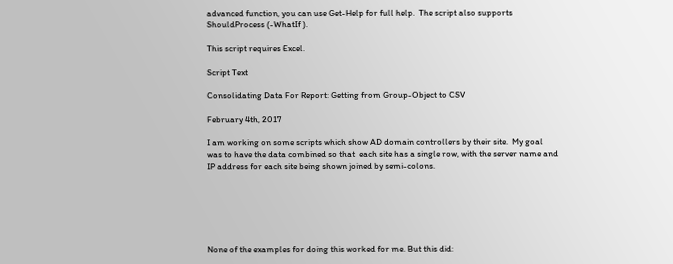advanced function, you can use Get-Help for full help.  The script also supports ShouldProcess (-WhatIf ).

This script requires Excel.

Script Text

Consolidating Data For Report: Getting from Group-Object to CSV

February 4th, 2017

I am working on some scripts which show AD domain controllers by their site.  My goal was to have the data combined so that  each site has a single row, with the server name and IP address for each site being shown joined by semi-colons.






None of the examples for doing this worked for me. But this did: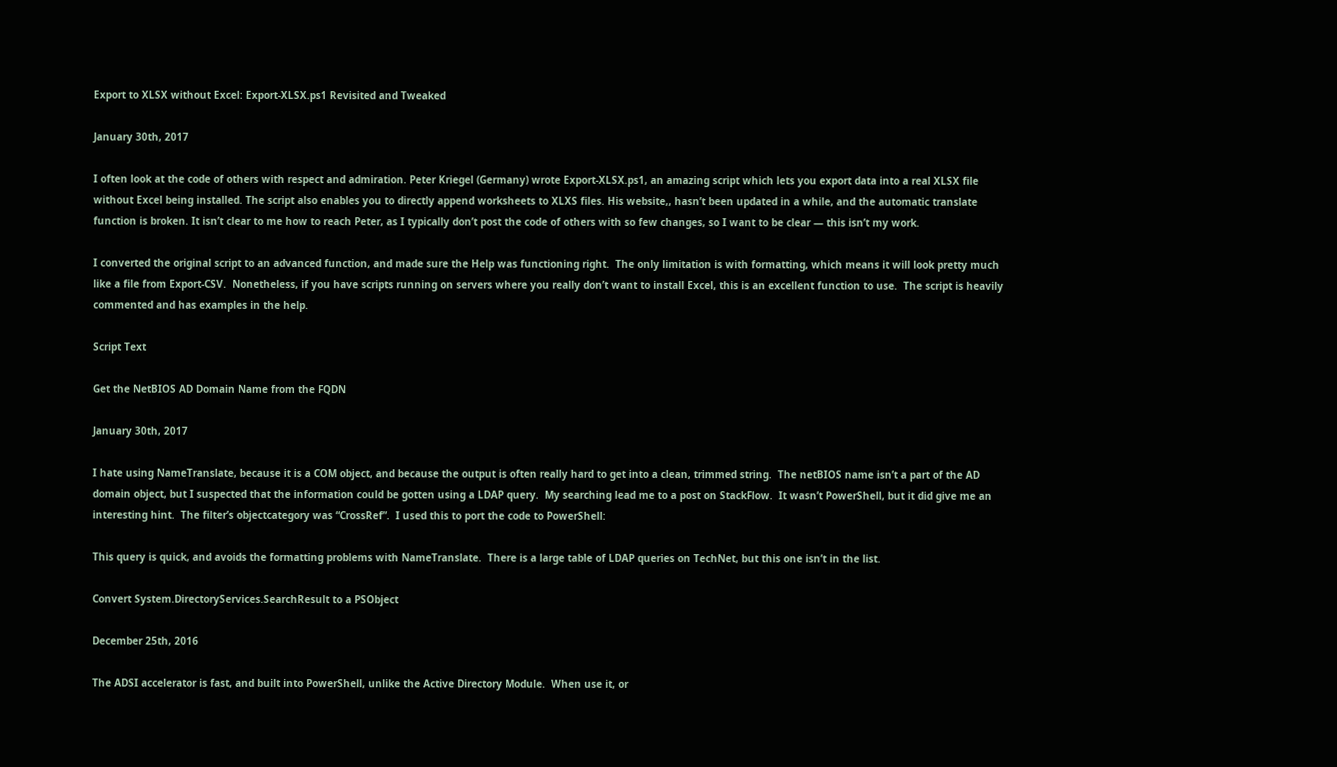Export to XLSX without Excel: Export-XLSX.ps1 Revisited and Tweaked

January 30th, 2017

I often look at the code of others with respect and admiration. Peter Kriegel (Germany) wrote Export-XLSX.ps1, an amazing script which lets you export data into a real XLSX file without Excel being installed. The script also enables you to directly append worksheets to XLXS files. His website,, hasn’t been updated in a while, and the automatic translate function is broken. It isn’t clear to me how to reach Peter, as I typically don’t post the code of others with so few changes, so I want to be clear — this isn’t my work.

I converted the original script to an advanced function, and made sure the Help was functioning right.  The only limitation is with formatting, which means it will look pretty much like a file from Export-CSV.  Nonetheless, if you have scripts running on servers where you really don’t want to install Excel, this is an excellent function to use.  The script is heavily commented and has examples in the help.

Script Text

Get the NetBIOS AD Domain Name from the FQDN

January 30th, 2017

I hate using NameTranslate, because it is a COM object, and because the output is often really hard to get into a clean, trimmed string.  The netBIOS name isn’t a part of the AD domain object, but I suspected that the information could be gotten using a LDAP query.  My searching lead me to a post on StackFlow.  It wasn’t PowerShell, but it did give me an interesting hint.  The filter’s objectcategory was “CrossRef”.  I used this to port the code to PowerShell:

This query is quick, and avoids the formatting problems with NameTranslate.  There is a large table of LDAP queries on TechNet, but this one isn’t in the list.

Convert System.DirectoryServices.SearchResult to a PSObject

December 25th, 2016

The ADSI accelerator is fast, and built into PowerShell, unlike the Active Directory Module.  When use it, or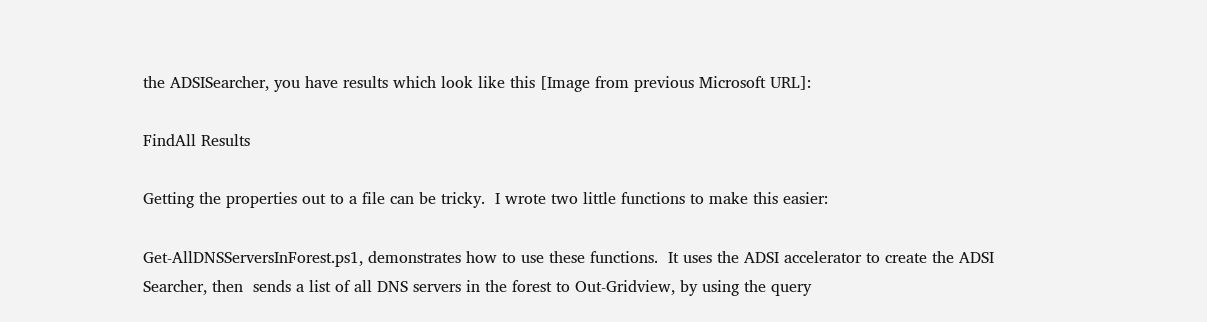the ADSISearcher, you have results which look like this [Image from previous Microsoft URL]:

FindAll Results

Getting the properties out to a file can be tricky.  I wrote two little functions to make this easier:

Get-AllDNSServersInForest.ps1, demonstrates how to use these functions.  It uses the ADSI accelerator to create the ADSI Searcher, then  sends a list of all DNS servers in the forest to Out-Gridview, by using the query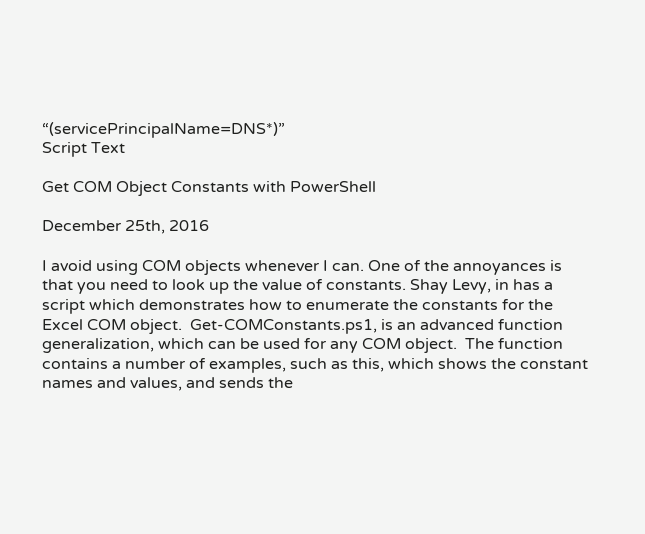“(servicePrincipalName=DNS*)”
Script Text

Get COM Object Constants with PowerShell

December 25th, 2016

I avoid using COM objects whenever I can. One of the annoyances is that you need to look up the value of constants. Shay Levy, in has a script which demonstrates how to enumerate the constants for the Excel COM object.  Get-COMConstants.ps1, is an advanced function generalization, which can be used for any COM object.  The function contains a number of examples, such as this, which shows the constant names and values, and sends the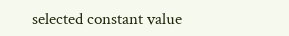selected constant value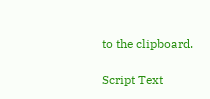to the clipboard.

Script Text